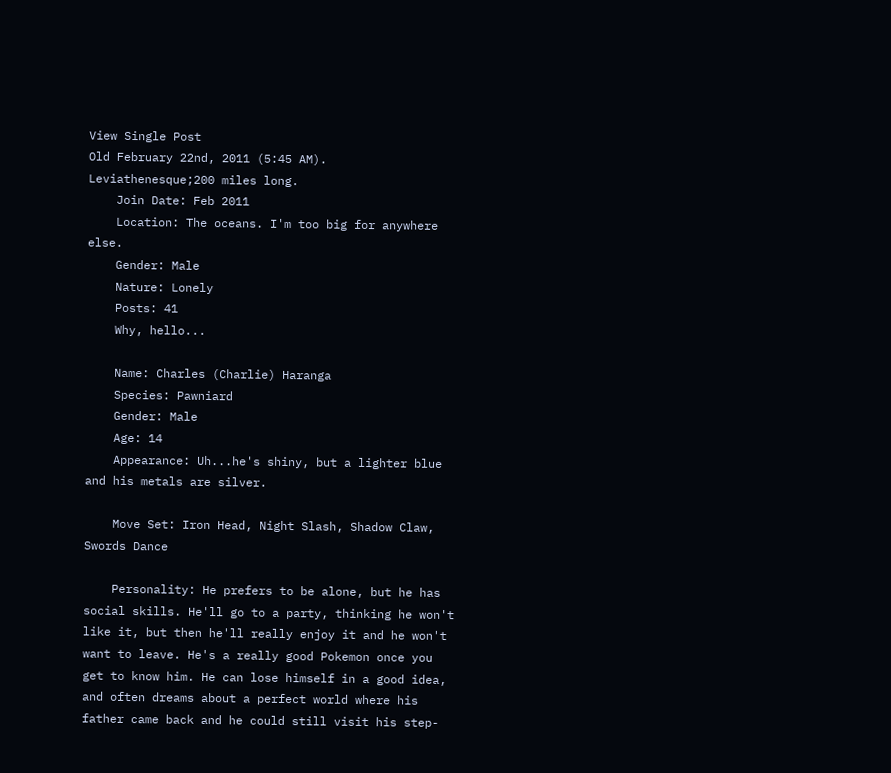View Single Post
Old February 22nd, 2011 (5:45 AM).
Leviathenesque;200 miles long.
    Join Date: Feb 2011
    Location: The oceans. I'm too big for anywhere else.
    Gender: Male
    Nature: Lonely
    Posts: 41
    Why, hello...

    Name: Charles (Charlie) Haranga
    Species: Pawniard
    Gender: Male
    Age: 14
    Appearance: Uh...he's shiny, but a lighter blue and his metals are silver.

    Move Set: Iron Head, Night Slash, Shadow Claw, Swords Dance

    Personality: He prefers to be alone, but he has social skills. He'll go to a party, thinking he won't like it, but then he'll really enjoy it and he won't want to leave. He's a really good Pokemon once you get to know him. He can lose himself in a good idea, and often dreams about a perfect world where his father came back and he could still visit his step-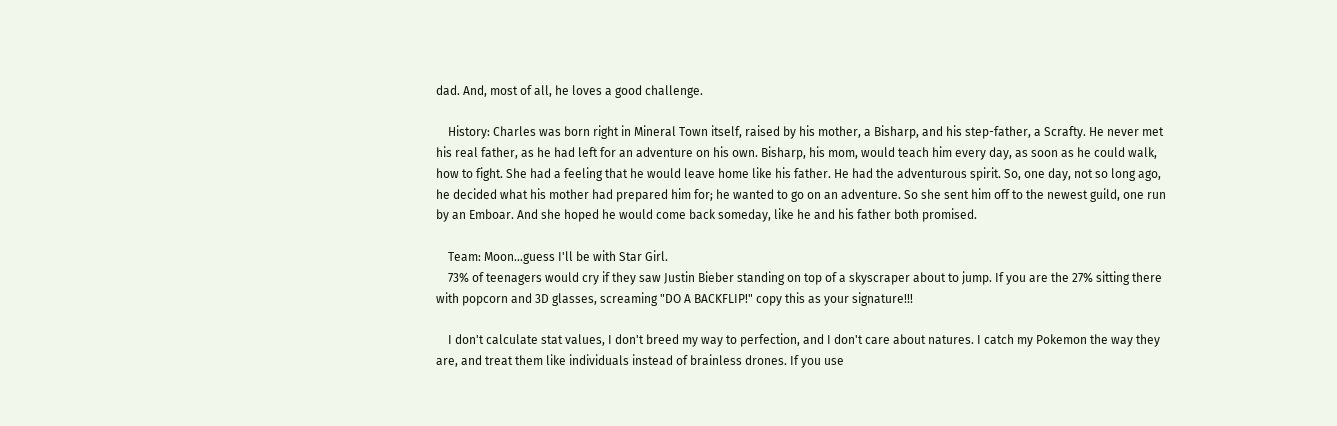dad. And, most of all, he loves a good challenge.

    History: Charles was born right in Mineral Town itself, raised by his mother, a Bisharp, and his step-father, a Scrafty. He never met his real father, as he had left for an adventure on his own. Bisharp, his mom, would teach him every day, as soon as he could walk, how to fight. She had a feeling that he would leave home like his father. He had the adventurous spirit. So, one day, not so long ago, he decided what his mother had prepared him for; he wanted to go on an adventure. So she sent him off to the newest guild, one run by an Emboar. And she hoped he would come back someday, like he and his father both promised.

    Team: Moon...guess I'll be with Star Girl.
    73% of teenagers would cry if they saw Justin Bieber standing on top of a skyscraper about to jump. If you are the 27% sitting there with popcorn and 3D glasses, screaming "DO A BACKFLIP!" copy this as your signature!!!

    I don't calculate stat values, I don't breed my way to perfection, and I don't care about natures. I catch my Pokemon the way they are, and treat them like individuals instead of brainless drones. If you use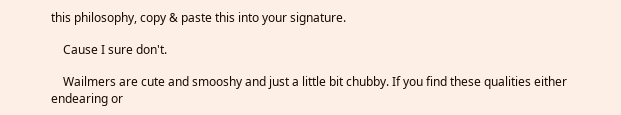this philosophy, copy & paste this into your signature.

    Cause I sure don't.

    Wailmers are cute and smooshy and just a little bit chubby. If you find these qualities either endearing or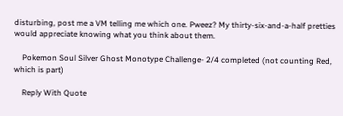disturbing, post me a VM telling me which one. Pweez? My thirty-six-and-a-half pretties would appreciate knowing what you think about them.

    Pokemon Soul Silver Ghost Monotype Challenge- 2/4 completed (not counting Red, which is part)

    Reply With Quote